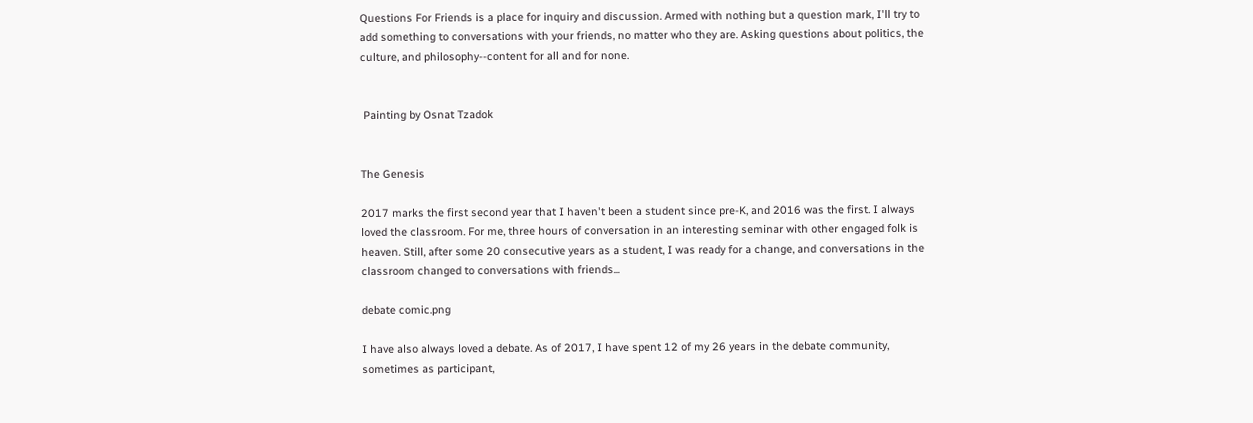Questions For Friends is a place for inquiry and discussion. Armed with nothing but a question mark, I'll try to add something to conversations with your friends, no matter who they are. Asking questions about politics, the culture, and philosophy--content for all and for none.


 Painting by Osnat Tzadok


The Genesis

2017 marks the first second year that I haven't been a student since pre-K, and 2016 was the first. I always loved the classroom. For me, three hours of conversation in an interesting seminar with other engaged folk is heaven. Still, after some 20 consecutive years as a student, I was ready for a change, and conversations in the classroom changed to conversations with friends...

debate comic.png

I have also always loved a debate. As of 2017, I have spent 12 of my 26 years in the debate community, sometimes as participant,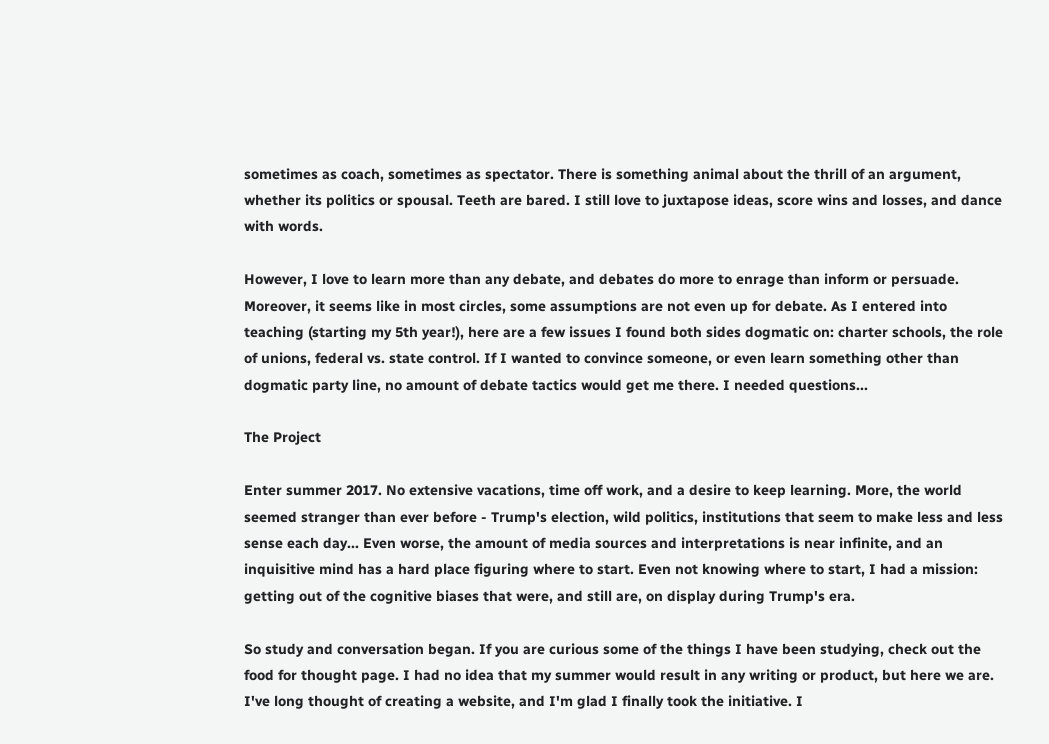sometimes as coach, sometimes as spectator. There is something animal about the thrill of an argument, whether its politics or spousal. Teeth are bared. I still love to juxtapose ideas, score wins and losses, and dance with words.

However, I love to learn more than any debate, and debates do more to enrage than inform or persuade. Moreover, it seems like in most circles, some assumptions are not even up for debate. As I entered into teaching (starting my 5th year!), here are a few issues I found both sides dogmatic on: charter schools, the role of unions, federal vs. state control. If I wanted to convince someone, or even learn something other than dogmatic party line, no amount of debate tactics would get me there. I needed questions...

The Project

Enter summer 2017. No extensive vacations, time off work, and a desire to keep learning. More, the world seemed stranger than ever before - Trump's election, wild politics, institutions that seem to make less and less sense each day... Even worse, the amount of media sources and interpretations is near infinite, and an inquisitive mind has a hard place figuring where to start. Even not knowing where to start, I had a mission: getting out of the cognitive biases that were, and still are, on display during Trump's era.

So study and conversation began. If you are curious some of the things I have been studying, check out the food for thought page. I had no idea that my summer would result in any writing or product, but here we are. I've long thought of creating a website, and I'm glad I finally took the initiative. I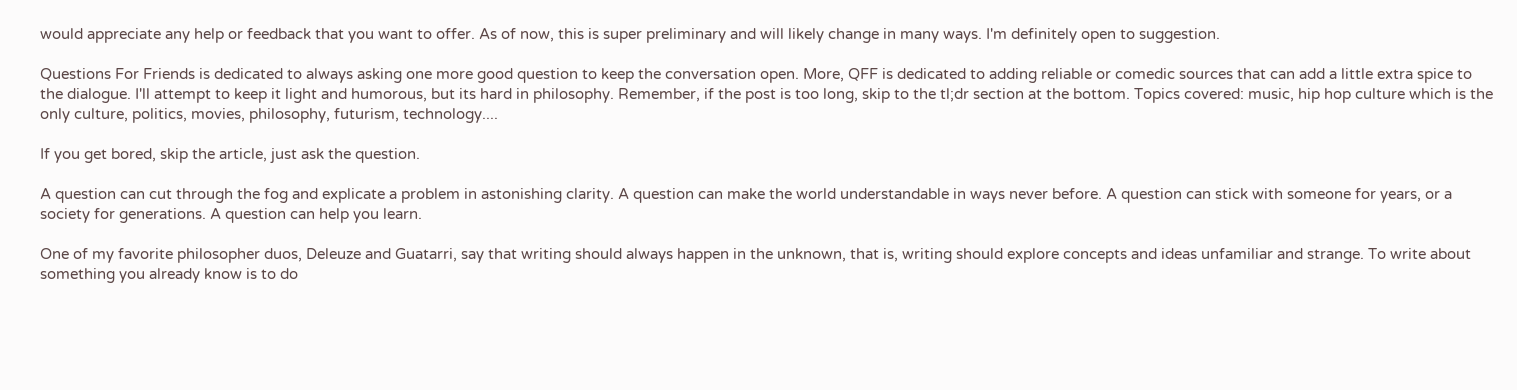would appreciate any help or feedback that you want to offer. As of now, this is super preliminary and will likely change in many ways. I'm definitely open to suggestion.

Questions For Friends is dedicated to always asking one more good question to keep the conversation open. More, QFF is dedicated to adding reliable or comedic sources that can add a little extra spice to the dialogue. I'll attempt to keep it light and humorous, but its hard in philosophy. Remember, if the post is too long, skip to the tl;dr section at the bottom. Topics covered: music, hip hop culture which is the only culture, politics, movies, philosophy, futurism, technology....

If you get bored, skip the article, just ask the question.

A question can cut through the fog and explicate a problem in astonishing clarity. A question can make the world understandable in ways never before. A question can stick with someone for years, or a society for generations. A question can help you learn.

One of my favorite philosopher duos, Deleuze and Guatarri, say that writing should always happen in the unknown, that is, writing should explore concepts and ideas unfamiliar and strange. To write about something you already know is to do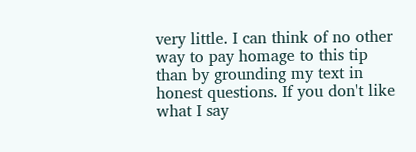very little. I can think of no other way to pay homage to this tip than by grounding my text in honest questions. If you don't like what I say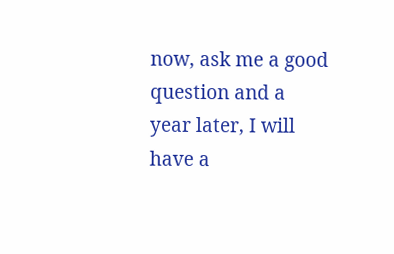now, ask me a good question and a year later, I will have a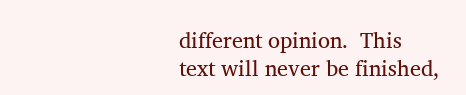different opinion.  This text will never be finished,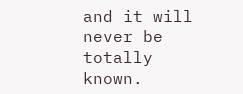and it will never be totally known.